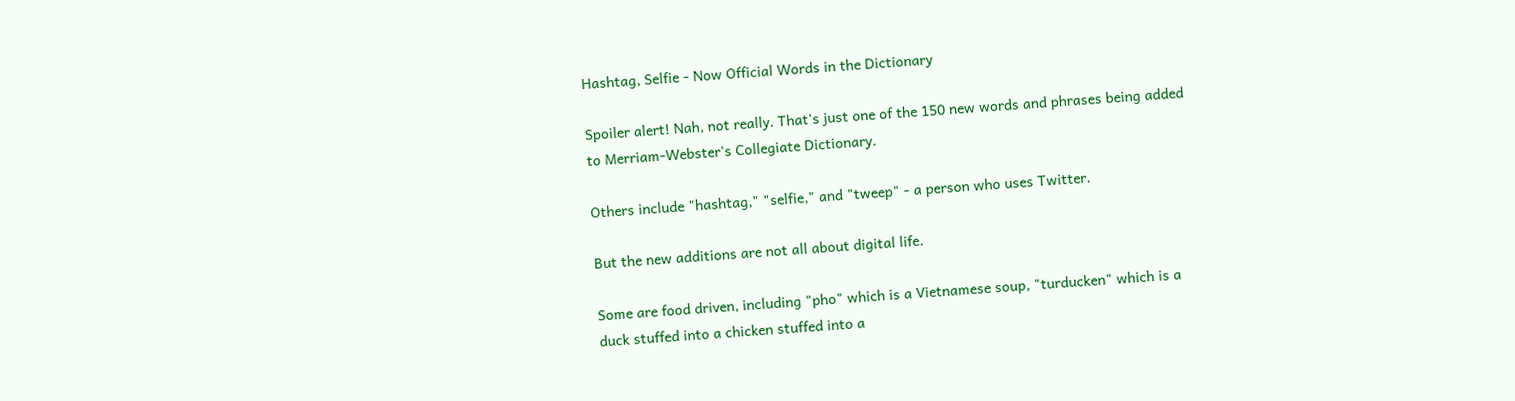Hashtag, Selfie - Now Official Words in the Dictionary

Spoiler alert! Nah, not really. That's just one of the 150 new words and phrases being added to Merriam-Webster's Collegiate Dictionary.

Others include "hashtag," "selfie," and "tweep" - a person who uses Twitter.

But the new additions are not all about digital life.

Some are food driven, including "pho" which is a Vietnamese soup, "turducken" which is a duck stuffed into a chicken stuffed into a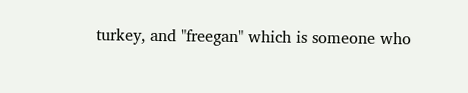turkey, and "freegan" which is someone who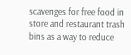scavenges for free food in store and restaurant trash bins as a way to reduce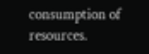consumption of resources.